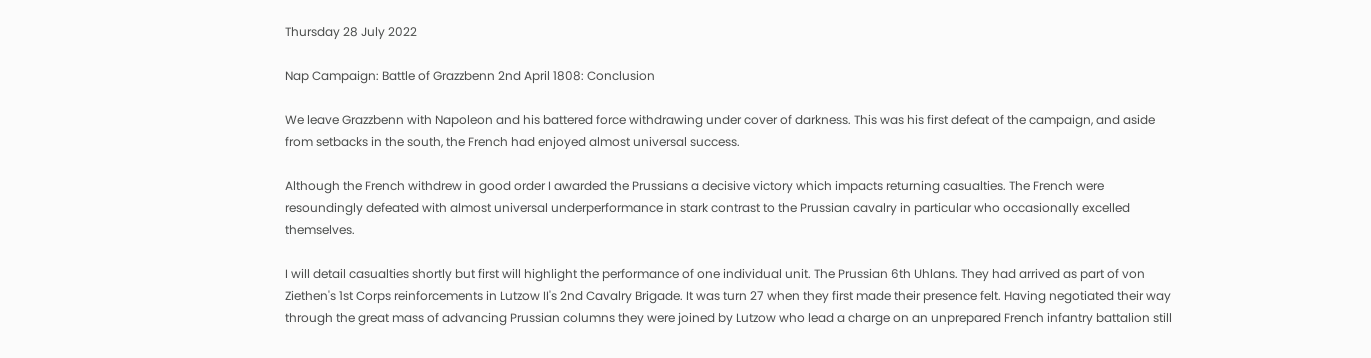Thursday 28 July 2022

Nap Campaign: Battle of Grazzbenn 2nd April 1808: Conclusion

We leave Grazzbenn with Napoleon and his battered force withdrawing under cover of darkness. This was his first defeat of the campaign, and aside from setbacks in the south, the French had enjoyed almost universal success.

Although the French withdrew in good order I awarded the Prussians a decisive victory which impacts returning casualties. The French were resoundingly defeated with almost universal underperformance in stark contrast to the Prussian cavalry in particular who occasionally excelled themselves.

I will detail casualties shortly but first will highlight the performance of one individual unit. The Prussian 6th Uhlans. They had arrived as part of von Ziethen's 1st Corps reinforcements in Lutzow II's 2nd Cavalry Brigade. It was turn 27 when they first made their presence felt. Having negotiated their way through the great mass of advancing Prussian columns they were joined by Lutzow who lead a charge on an unprepared French infantry battalion still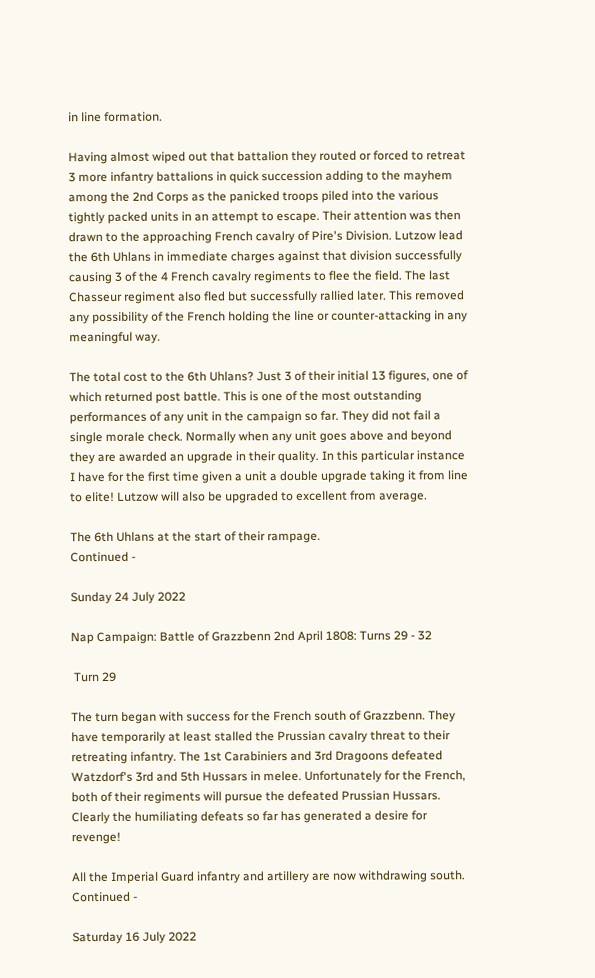in line formation.

Having almost wiped out that battalion they routed or forced to retreat 3 more infantry battalions in quick succession adding to the mayhem among the 2nd Corps as the panicked troops piled into the various tightly packed units in an attempt to escape. Their attention was then drawn to the approaching French cavalry of Pire's Division. Lutzow lead the 6th Uhlans in immediate charges against that division successfully causing 3 of the 4 French cavalry regiments to flee the field. The last Chasseur regiment also fled but successfully rallied later. This removed any possibility of the French holding the line or counter-attacking in any meaningful way.

The total cost to the 6th Uhlans? Just 3 of their initial 13 figures, one of which returned post battle. This is one of the most outstanding performances of any unit in the campaign so far. They did not fail a single morale check. Normally when any unit goes above and beyond they are awarded an upgrade in their quality. In this particular instance I have for the first time given a unit a double upgrade taking it from line to elite! Lutzow will also be upgraded to excellent from average.

The 6th Uhlans at the start of their rampage.
Continued -

Sunday 24 July 2022

Nap Campaign: Battle of Grazzbenn 2nd April 1808: Turns 29 - 32

 Turn 29

The turn began with success for the French south of Grazzbenn. They have temporarily at least stalled the Prussian cavalry threat to their retreating infantry. The 1st Carabiniers and 3rd Dragoons defeated Watzdorf's 3rd and 5th Hussars in melee. Unfortunately for the French, both of their regiments will pursue the defeated Prussian Hussars. Clearly the humiliating defeats so far has generated a desire for revenge!

All the Imperial Guard infantry and artillery are now withdrawing south.
Continued -

Saturday 16 July 2022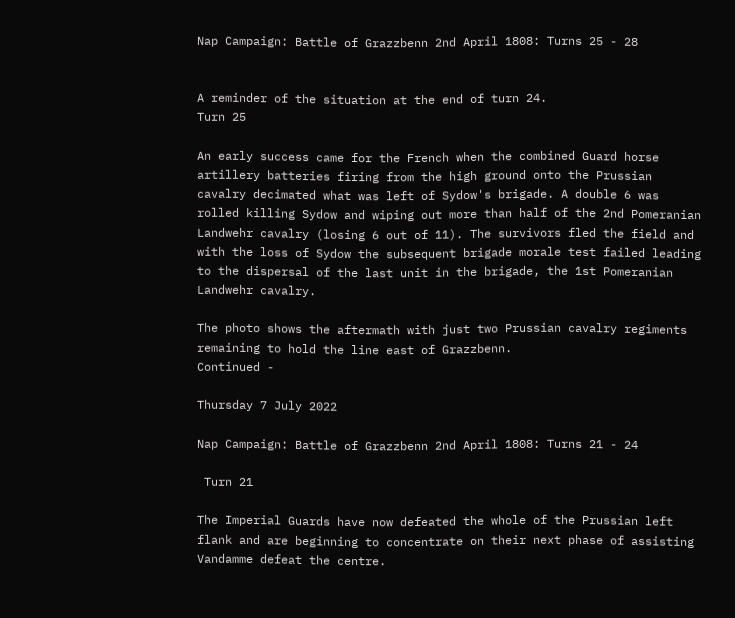Nap Campaign: Battle of Grazzbenn 2nd April 1808: Turns 25 - 28


A reminder of the situation at the end of turn 24.
Turn 25

An early success came for the French when the combined Guard horse artillery batteries firing from the high ground onto the Prussian cavalry decimated what was left of Sydow's brigade. A double 6 was rolled killing Sydow and wiping out more than half of the 2nd Pomeranian Landwehr cavalry (losing 6 out of 11). The survivors fled the field and with the loss of Sydow the subsequent brigade morale test failed leading to the dispersal of the last unit in the brigade, the 1st Pomeranian Landwehr cavalry.

The photo shows the aftermath with just two Prussian cavalry regiments remaining to hold the line east of Grazzbenn.
Continued -

Thursday 7 July 2022

Nap Campaign: Battle of Grazzbenn 2nd April 1808: Turns 21 - 24

 Turn 21

The Imperial Guards have now defeated the whole of the Prussian left flank and are beginning to concentrate on their next phase of assisting Vandamme defeat the centre.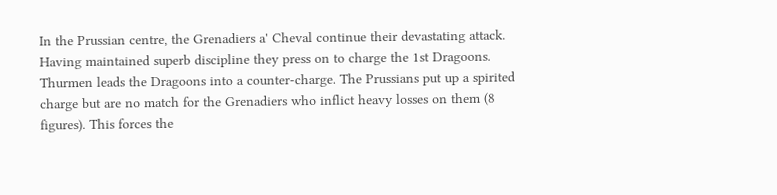In the Prussian centre, the Grenadiers a' Cheval continue their devastating attack. Having maintained superb discipline they press on to charge the 1st Dragoons. Thurmen leads the Dragoons into a counter-charge. The Prussians put up a spirited charge but are no match for the Grenadiers who inflict heavy losses on them (8 figures). This forces the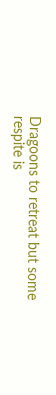Dragoons to retreat but some respite is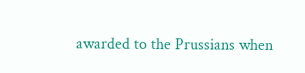awarded to the Prussians when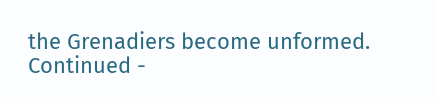the Grenadiers become unformed.
Continued -